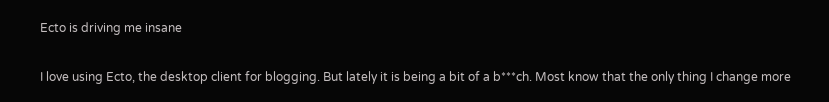Ecto is driving me insane

I love using Ecto, the desktop client for blogging. But lately it is being a bit of a b***ch. Most know that the only thing I change more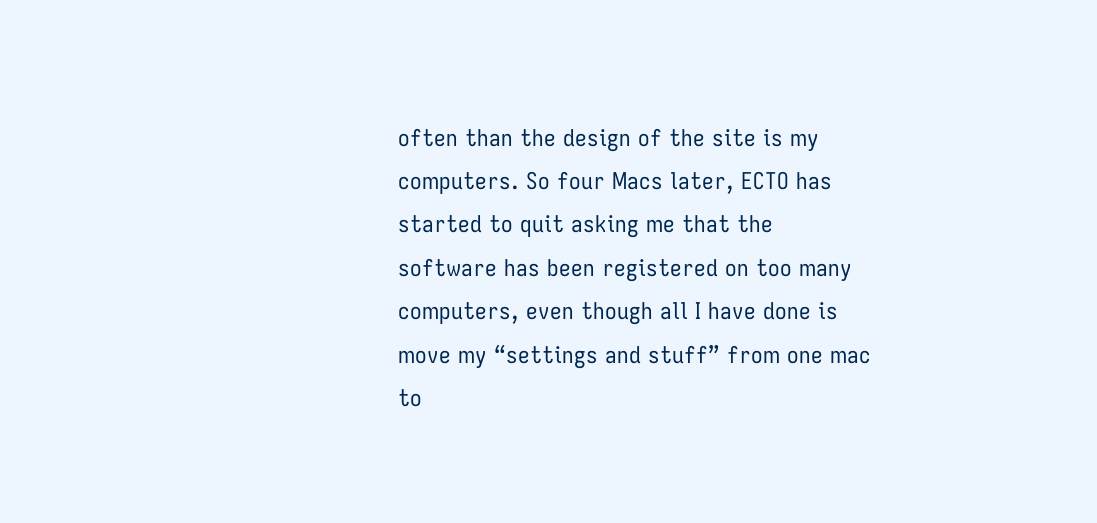often than the design of the site is my computers. So four Macs later, ECTO has started to quit asking me that the software has been registered on too many computers, even though all I have done is move my “settings and stuff” from one mac to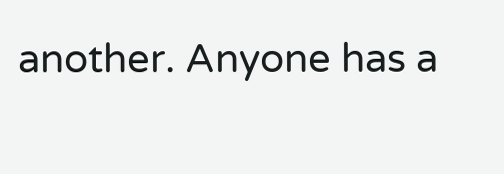another. Anyone has a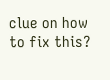clue on how to fix this?